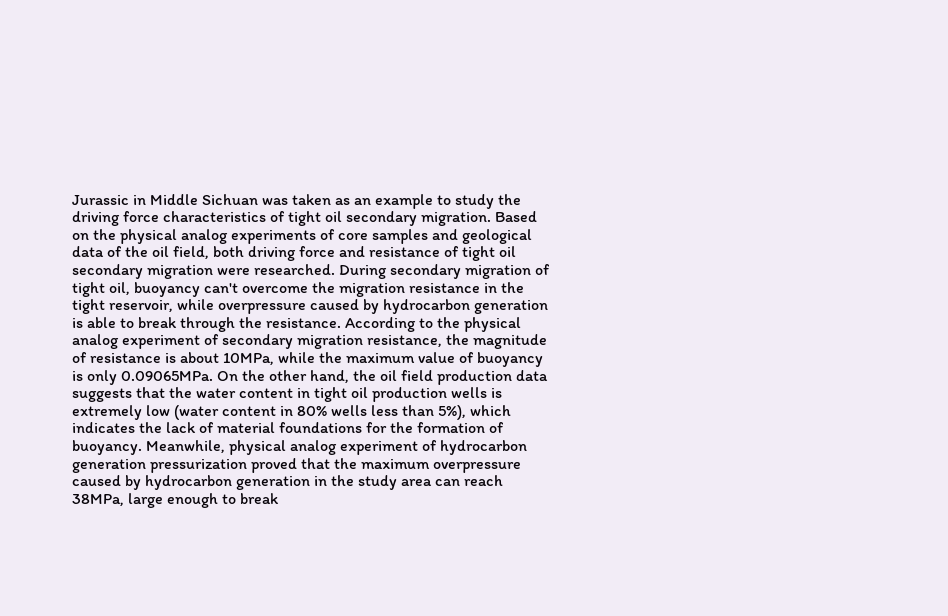Jurassic in Middle Sichuan was taken as an example to study the driving force characteristics of tight oil secondary migration. Based on the physical analog experiments of core samples and geological data of the oil field, both driving force and resistance of tight oil secondary migration were researched. During secondary migration of tight oil, buoyancy can't overcome the migration resistance in the tight reservoir, while overpressure caused by hydrocarbon generation is able to break through the resistance. According to the physical analog experiment of secondary migration resistance, the magnitude of resistance is about 10MPa, while the maximum value of buoyancy is only 0.09065MPa. On the other hand, the oil field production data suggests that the water content in tight oil production wells is extremely low (water content in 80% wells less than 5%), which indicates the lack of material foundations for the formation of buoyancy. Meanwhile, physical analog experiment of hydrocarbon generation pressurization proved that the maximum overpressure caused by hydrocarbon generation in the study area can reach 38MPa, large enough to break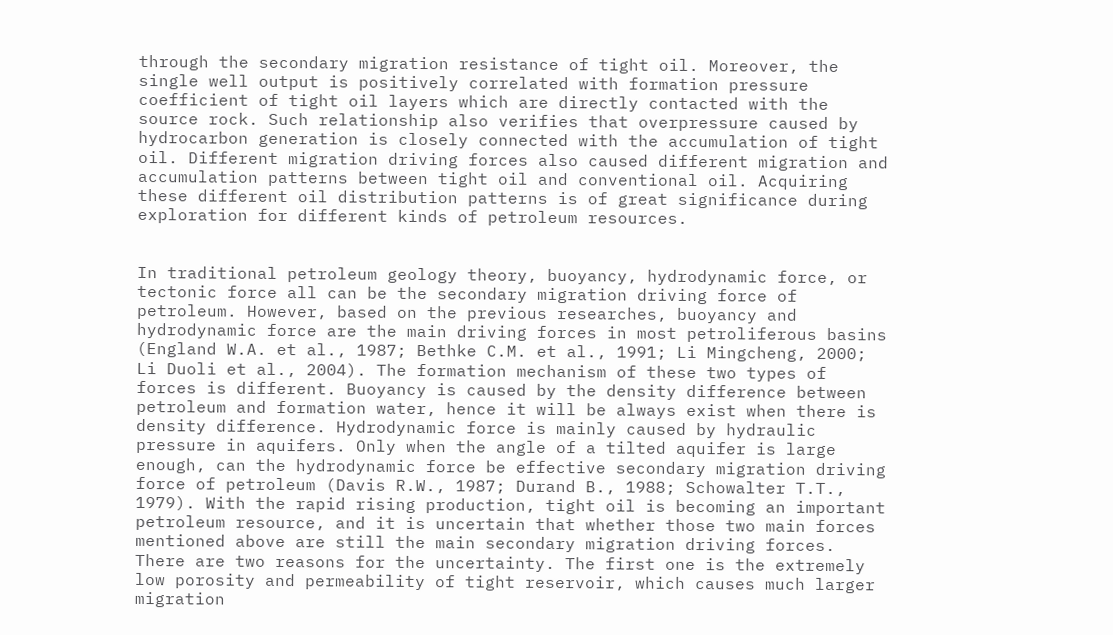through the secondary migration resistance of tight oil. Moreover, the single well output is positively correlated with formation pressure coefficient of tight oil layers which are directly contacted with the source rock. Such relationship also verifies that overpressure caused by hydrocarbon generation is closely connected with the accumulation of tight oil. Different migration driving forces also caused different migration and accumulation patterns between tight oil and conventional oil. Acquiring these different oil distribution patterns is of great significance during exploration for different kinds of petroleum resources.


In traditional petroleum geology theory, buoyancy, hydrodynamic force, or tectonic force all can be the secondary migration driving force of petroleum. However, based on the previous researches, buoyancy and hydrodynamic force are the main driving forces in most petroliferous basins (England W.A. et al., 1987; Bethke C.M. et al., 1991; Li Mingcheng, 2000; Li Duoli et al., 2004). The formation mechanism of these two types of forces is different. Buoyancy is caused by the density difference between petroleum and formation water, hence it will be always exist when there is density difference. Hydrodynamic force is mainly caused by hydraulic pressure in aquifers. Only when the angle of a tilted aquifer is large enough, can the hydrodynamic force be effective secondary migration driving force of petroleum (Davis R.W., 1987; Durand B., 1988; Schowalter T.T., 1979). With the rapid rising production, tight oil is becoming an important petroleum resource, and it is uncertain that whether those two main forces mentioned above are still the main secondary migration driving forces. There are two reasons for the uncertainty. The first one is the extremely low porosity and permeability of tight reservoir, which causes much larger migration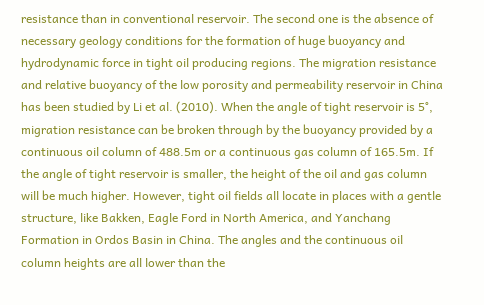resistance than in conventional reservoir. The second one is the absence of necessary geology conditions for the formation of huge buoyancy and hydrodynamic force in tight oil producing regions. The migration resistance and relative buoyancy of the low porosity and permeability reservoir in China has been studied by Li et al. (2010). When the angle of tight reservoir is 5°, migration resistance can be broken through by the buoyancy provided by a continuous oil column of 488.5m or a continuous gas column of 165.5m. If the angle of tight reservoir is smaller, the height of the oil and gas column will be much higher. However, tight oil fields all locate in places with a gentle structure, like Bakken, Eagle Ford in North America, and Yanchang Formation in Ordos Basin in China. The angles and the continuous oil column heights are all lower than the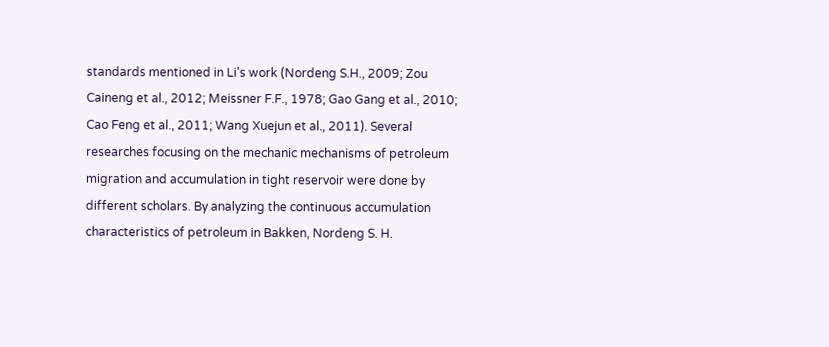standards mentioned in Li's work (Nordeng S.H., 2009; Zou Caineng et al., 2012; Meissner F.F., 1978; Gao Gang et al., 2010; Cao Feng et al., 2011; Wang Xuejun et al., 2011). Several researches focusing on the mechanic mechanisms of petroleum migration and accumulation in tight reservoir were done by different scholars. By analyzing the continuous accumulation characteristics of petroleum in Bakken, Nordeng S. H.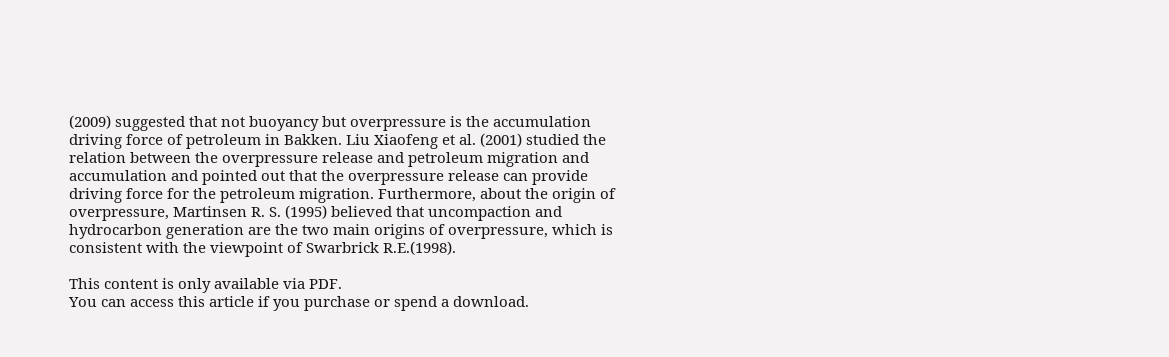(2009) suggested that not buoyancy but overpressure is the accumulation driving force of petroleum in Bakken. Liu Xiaofeng et al. (2001) studied the relation between the overpressure release and petroleum migration and accumulation and pointed out that the overpressure release can provide driving force for the petroleum migration. Furthermore, about the origin of overpressure, Martinsen R. S. (1995) believed that uncompaction and hydrocarbon generation are the two main origins of overpressure, which is consistent with the viewpoint of Swarbrick R.E.(1998).

This content is only available via PDF.
You can access this article if you purchase or spend a download.